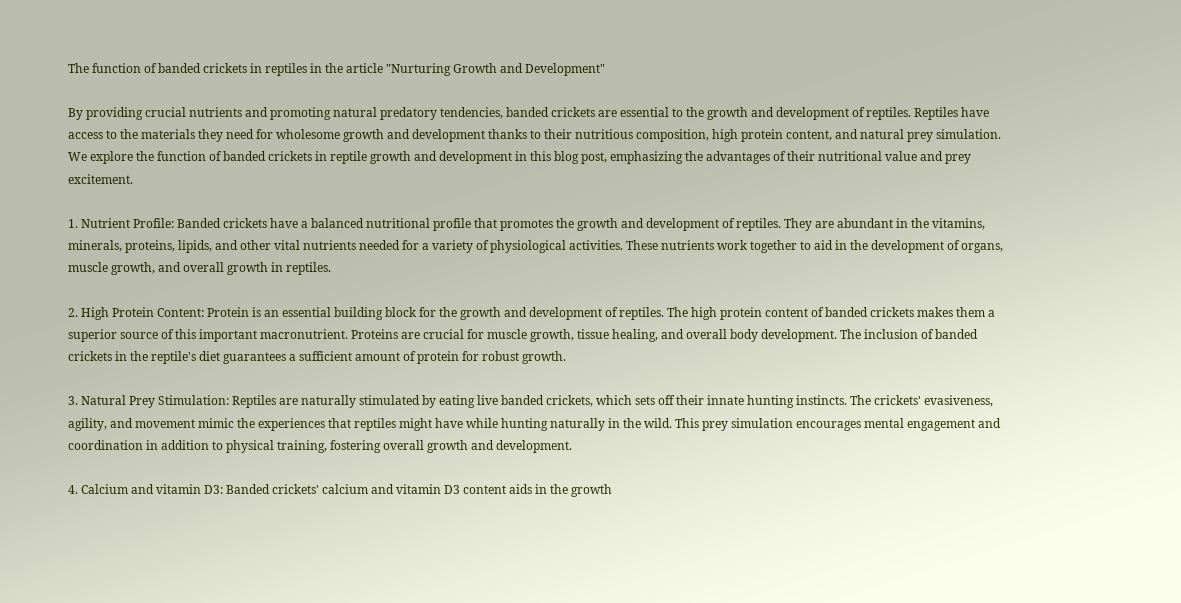The function of banded crickets in reptiles in the article "Nurturing Growth and Development"

By providing crucial nutrients and promoting natural predatory tendencies, banded crickets are essential to the growth and development of reptiles. Reptiles have access to the materials they need for wholesome growth and development thanks to their nutritious composition, high protein content, and natural prey simulation. We explore the function of banded crickets in reptile growth and development in this blog post, emphasizing the advantages of their nutritional value and prey excitement.

1. Nutrient Profile: Banded crickets have a balanced nutritional profile that promotes the growth and development of reptiles. They are abundant in the vitamins, minerals, proteins, lipids, and other vital nutrients needed for a variety of physiological activities. These nutrients work together to aid in the development of organs, muscle growth, and overall growth in reptiles.

2. High Protein Content: Protein is an essential building block for the growth and development of reptiles. The high protein content of banded crickets makes them a superior source of this important macronutrient. Proteins are crucial for muscle growth, tissue healing, and overall body development. The inclusion of banded crickets in the reptile's diet guarantees a sufficient amount of protein for robust growth.

3. Natural Prey Stimulation: Reptiles are naturally stimulated by eating live banded crickets, which sets off their innate hunting instincts. The crickets' evasiveness, agility, and movement mimic the experiences that reptiles might have while hunting naturally in the wild. This prey simulation encourages mental engagement and coordination in addition to physical training, fostering overall growth and development.

4. Calcium and vitamin D3: Banded crickets' calcium and vitamin D3 content aids in the growth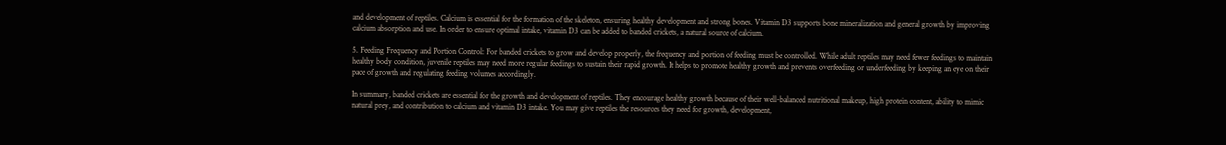and development of reptiles. Calcium is essential for the formation of the skeleton, ensuring healthy development and strong bones. Vitamin D3 supports bone mineralization and general growth by improving calcium absorption and use. In order to ensure optimal intake, vitamin D3 can be added to banded crickets, a natural source of calcium.

5. Feeding Frequency and Portion Control: For banded crickets to grow and develop properly, the frequency and portion of feeding must be controlled. While adult reptiles may need fewer feedings to maintain healthy body condition, juvenile reptiles may need more regular feedings to sustain their rapid growth. It helps to promote healthy growth and prevents overfeeding or underfeeding by keeping an eye on their pace of growth and regulating feeding volumes accordingly.

In summary, banded crickets are essential for the growth and development of reptiles. They encourage healthy growth because of their well-balanced nutritional makeup, high protein content, ability to mimic natural prey, and contribution to calcium and vitamin D3 intake. You may give reptiles the resources they need for growth, development,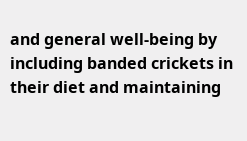and general well-being by including banded crickets in their diet and maintaining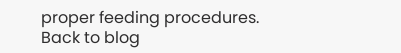proper feeding procedures.
Back to blog